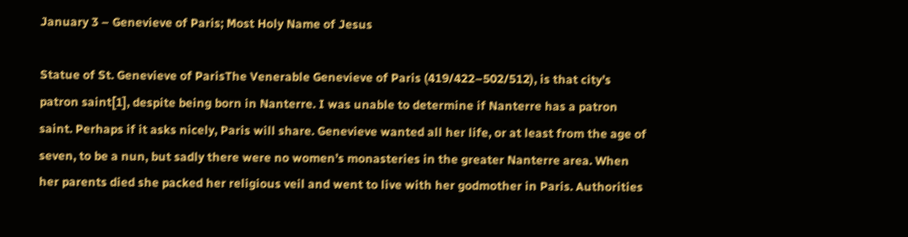January 3 – Genevieve of Paris; Most Holy Name of Jesus

Statue of St. Genevieve of ParisThe Venerable Genevieve of Paris (419/422–502/512), is that city’s patron saint[1], despite being born in Nanterre. I was unable to determine if Nanterre has a patron saint. Perhaps if it asks nicely, Paris will share. Genevieve wanted all her life, or at least from the age of seven, to be a nun, but sadly there were no women’s monasteries in the greater Nanterre area. When her parents died she packed her religious veil and went to live with her godmother in Paris. Authorities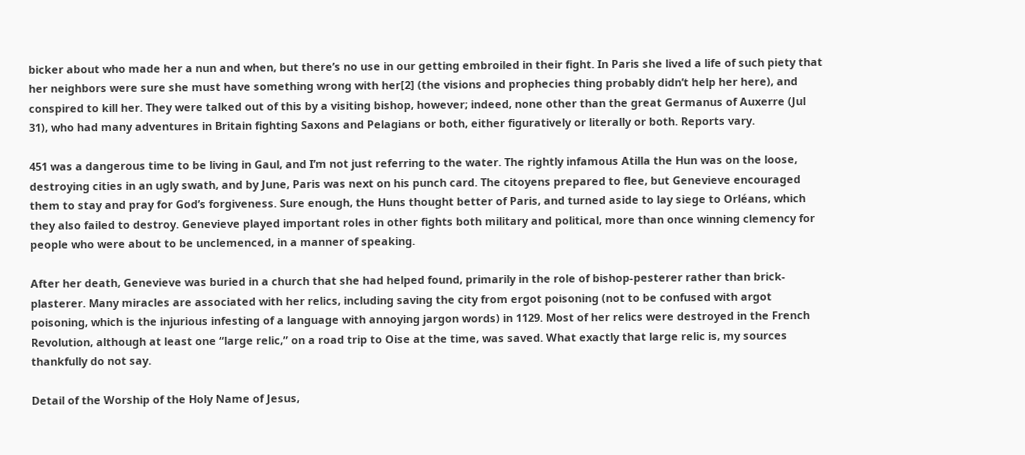bicker about who made her a nun and when, but there’s no use in our getting embroiled in their fight. In Paris she lived a life of such piety that her neighbors were sure she must have something wrong with her[2] (the visions and prophecies thing probably didn’t help her here), and conspired to kill her. They were talked out of this by a visiting bishop, however; indeed, none other than the great Germanus of Auxerre (Jul 31), who had many adventures in Britain fighting Saxons and Pelagians or both, either figuratively or literally or both. Reports vary.

451 was a dangerous time to be living in Gaul, and I’m not just referring to the water. The rightly infamous Atilla the Hun was on the loose, destroying cities in an ugly swath, and by June, Paris was next on his punch card. The citoyens prepared to flee, but Genevieve encouraged them to stay and pray for God’s forgiveness. Sure enough, the Huns thought better of Paris, and turned aside to lay siege to Orléans, which they also failed to destroy. Genevieve played important roles in other fights both military and political, more than once winning clemency for people who were about to be unclemenced, in a manner of speaking.

After her death, Genevieve was buried in a church that she had helped found, primarily in the role of bishop-pesterer rather than brick-plasterer. Many miracles are associated with her relics, including saving the city from ergot poisoning (not to be confused with argot poisoning, which is the injurious infesting of a language with annoying jargon words) in 1129. Most of her relics were destroyed in the French Revolution, although at least one “large relic,” on a road trip to Oise at the time, was saved. What exactly that large relic is, my sources thankfully do not say.

Detail of the Worship of the Holy Name of Jesus,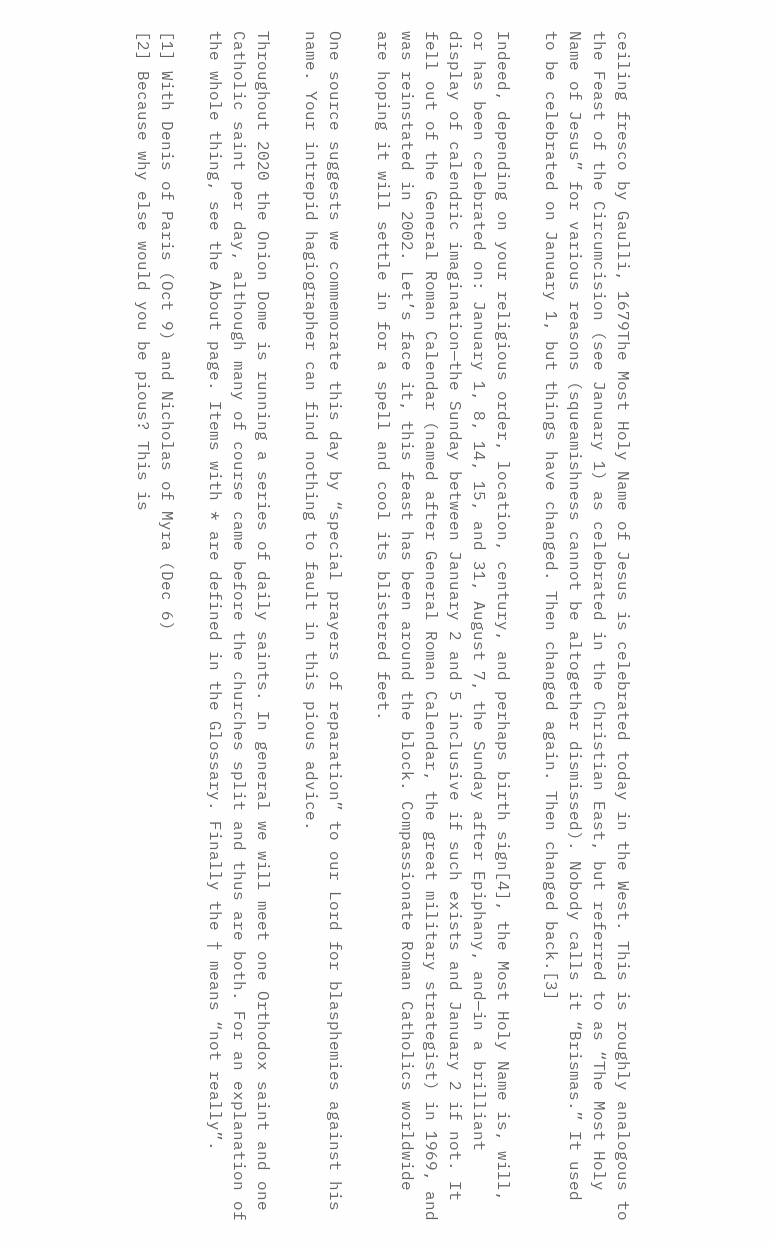ceiling fresco by Gaulli, 1679The Most Holy Name of Jesus is celebrated today in the West. This is roughly analogous to the Feast of the Circumcision (see January 1) as celebrated in the Christian East, but referred to as “The Most Holy Name of Jesus” for various reasons (squeamishness cannot be altogether dismissed). Nobody calls it “Brismas.” It used to be celebrated on January 1, but things have changed. Then changed again. Then changed back.[3]

Indeed, depending on your religious order, location, century, and perhaps birth sign[4], the Most Holy Name is, will, or has been celebrated on: January 1, 8, 14, 15, and 31, August 7, the Sunday after Epiphany, and—in a brilliant display of calendric imagination—the Sunday between January 2 and 5 inclusive if such exists and January 2 if not. It fell out of the General Roman Calendar (named after General Roman Calendar, the great military strategist) in 1969, and was reinstated in 2002. Let’s face it, this feast has been around the block. Compassionate Roman Catholics worldwide are hoping it will settle in for a spell and cool its blistered feet.

One source suggests we commemorate this day by “special prayers of reparation” to our Lord for blasphemies against his name. Your intrepid hagiographer can find nothing to fault in this pious advice.

Throughout 2020 the Onion Dome is running a series of daily saints. In general we will meet one Orthodox saint and one Catholic saint per day, although many of course came before the churches split and thus are both. For an explanation of the whole thing, see the About page. Items with * are defined in the Glossary. Finally the † means “not really”.

[1] With Denis of Paris (Oct 9) and Nicholas of Myra (Dec 6)
[2] Because why else would you be pious? This is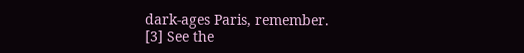dark-ages Paris, remember.
[3] See the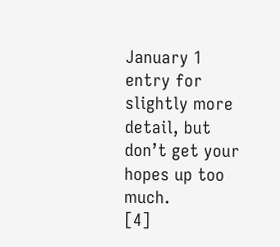January 1 entry for slightly more detail, but don’t get your hopes up too much.
[4]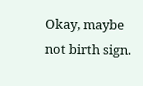Okay, maybe not birth sign.